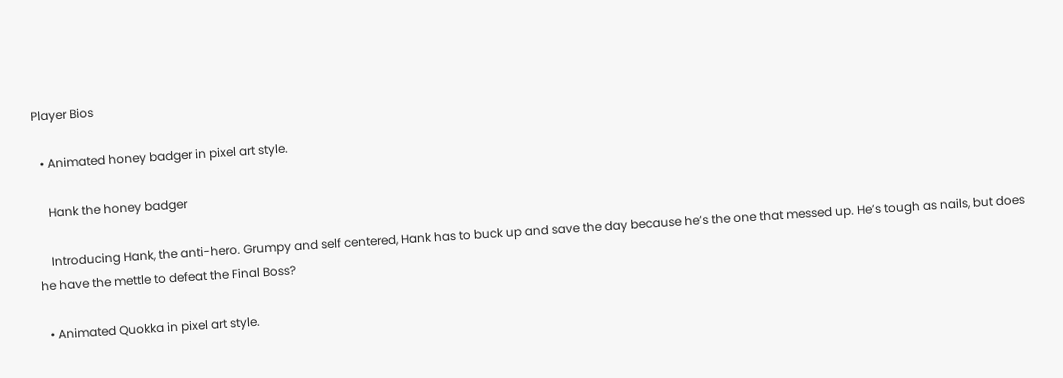Player Bios

  • Animated honey badger in pixel art style.

    Hank the honey badger

    Introducing Hank, the anti-hero. Grumpy and self centered, Hank has to buck up and save the day because he’s the one that messed up. He’s tough as nails, but does he have the mettle to defeat the Final Boss?

  • Animated Quokka in pixel art style.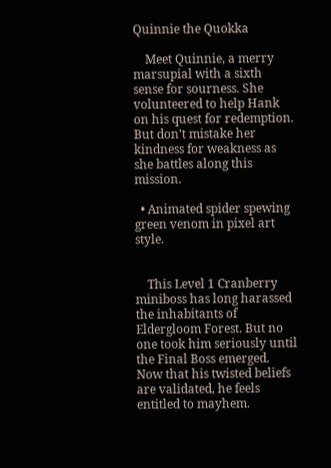Quinnie the Quokka

    Meet Quinnie, a merry marsupial with a sixth sense for sourness. She volunteered to help Hank on his quest for redemption. But don’t mistake her kindness for weakness as she battles along this mission.

  • Animated spider spewing green venom in pixel art style.


    This Level 1 Cranberry miniboss has long harassed the inhabitants of Eldergloom Forest. But no one took him seriously until the Final Boss emerged. Now that his twisted beliefs are validated, he feels entitled to mayhem.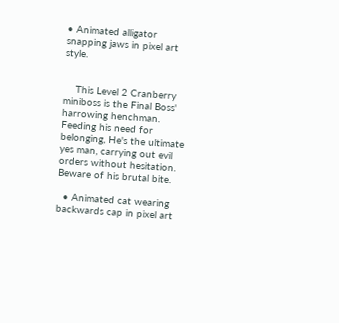• Animated alligator snapping jaws in pixel art style.


    This Level 2 Cranberry miniboss is the Final Boss' harrowing henchman. Feeding his need for belonging, He's the ultimate yes man, carrying out evil orders without hesitation. Beware of his brutal bite.

  • Animated cat wearing backwards cap in pixel art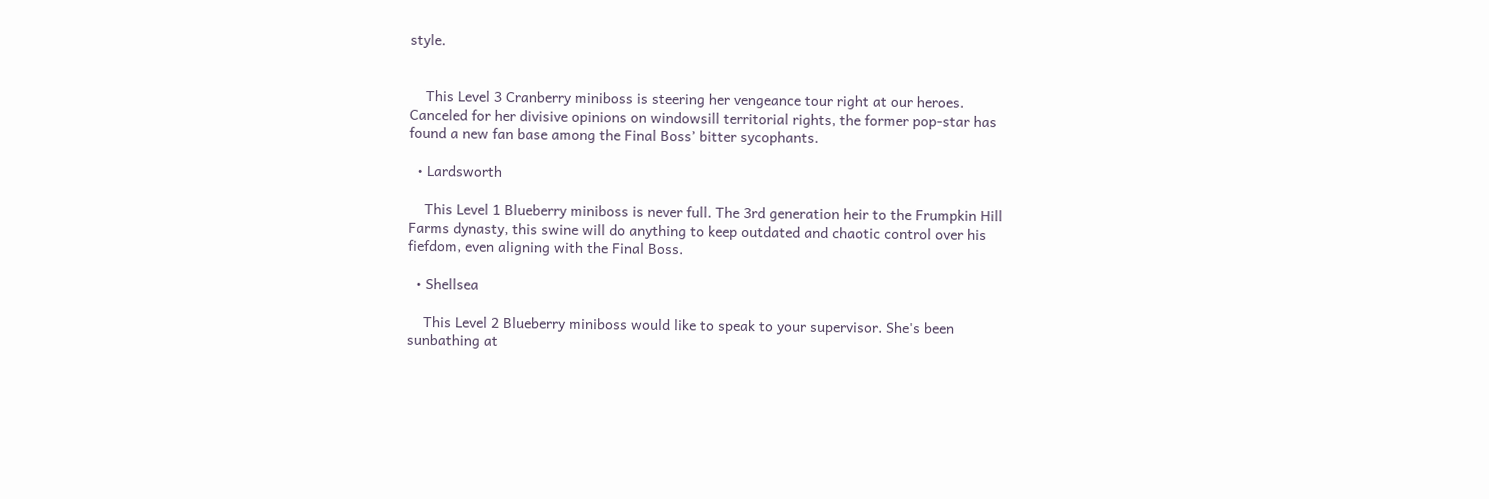style.


    This Level 3 Cranberry miniboss is steering her vengeance tour right at our heroes.  Canceled for her divisive opinions on windowsill territorial rights, the former pop-star has found a new fan base among the Final Boss’ bitter sycophants.

  • Lardsworth

    This Level 1 Blueberry miniboss is never full. The 3rd generation heir to the Frumpkin Hill Farms dynasty, this swine will do anything to keep outdated and chaotic control over his fiefdom, even aligning with the Final Boss.

  • Shellsea

    This Level 2 Blueberry miniboss would like to speak to your supervisor. She's been sunbathing at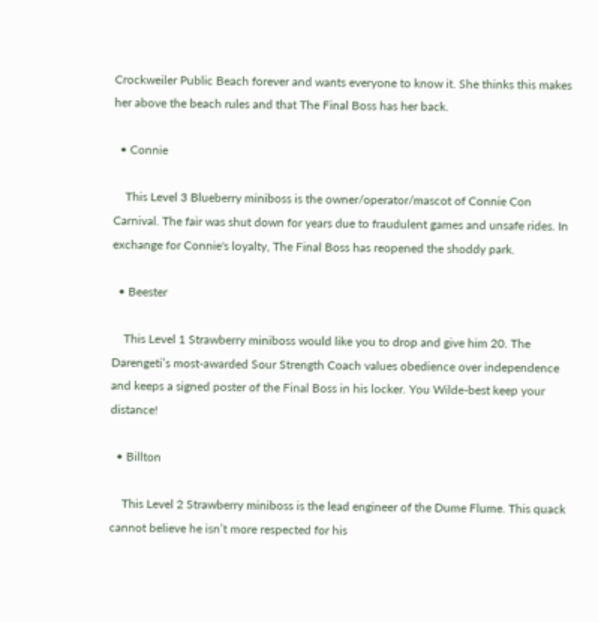Crockweiler Public Beach forever and wants everyone to know it. She thinks this makes her above the beach rules and that The Final Boss has her back.

  • Connie

    This Level 3 Blueberry miniboss is the owner/operator/mascot of Connie Con Carnival. The fair was shut down for years due to fraudulent games and unsafe rides. In exchange for Connie's loyalty, The Final Boss has reopened the shoddy park.

  • Beester

    This Level 1 Strawberry miniboss would like you to drop and give him 20. The Darengeti’s most-awarded Sour Strength Coach values obedience over independence and keeps a signed poster of the Final Boss in his locker. You Wilde-best keep your distance!

  • Billton

    This Level 2 Strawberry miniboss is the lead engineer of the Dume Flume. This quack cannot believe he isn’t more respected for his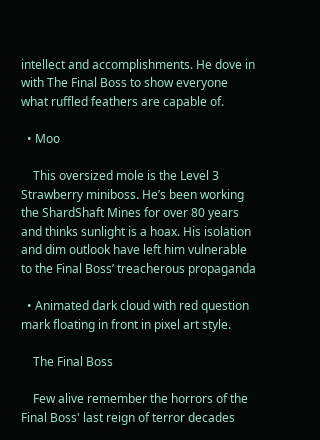intellect and accomplishments. He dove in with The Final Boss to show everyone what ruffled feathers are capable of.

  • Moo

    This oversized mole is the Level 3 Strawberry miniboss. He’s been working the ShardShaft Mines for over 80 years and thinks sunlight is a hoax. His isolation and dim outlook have left him vulnerable to the Final Boss’ treacherous propaganda

  • Animated dark cloud with red question mark floating in front in pixel art style.

    The Final Boss

    Few alive remember the horrors of the Final Boss' last reign of terror decades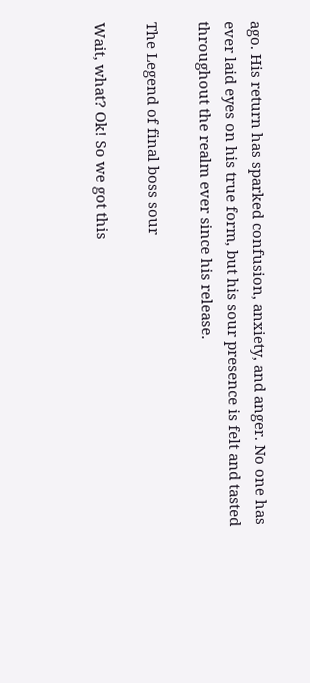ago. His return has sparked confusion, anxiety, and anger. No one has ever laid eyes on his true form, but his sour presence is felt and tasted throughout the realm ever since his release.

The Legend of final boss sour

Wait, what? Ok! So we got this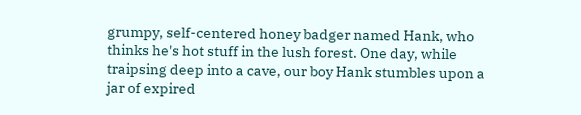grumpy, self-centered honey badger named Hank, who thinks he's hot stuff in the lush forest. One day, while traipsing deep into a cave, our boy Hank stumbles upon a jar of expired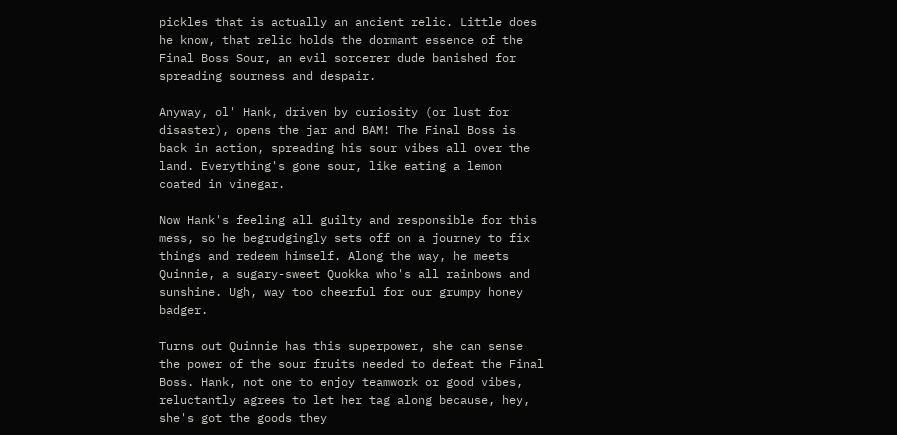pickles that is actually an ancient relic. Little does he know, that relic holds the dormant essence of the Final Boss Sour, an evil sorcerer dude banished for spreading sourness and despair.

Anyway, ol' Hank, driven by curiosity (or lust for disaster), opens the jar and BAM! The Final Boss is back in action, spreading his sour vibes all over the land. Everything's gone sour, like eating a lemon coated in vinegar.

Now Hank's feeling all guilty and responsible for this mess, so he begrudgingly sets off on a journey to fix things and redeem himself. Along the way, he meets Quinnie, a sugary-sweet Quokka who's all rainbows and sunshine. Ugh, way too cheerful for our grumpy honey badger.

Turns out Quinnie has this superpower, she can sense the power of the sour fruits needed to defeat the Final Boss. Hank, not one to enjoy teamwork or good vibes, reluctantly agrees to let her tag along because, hey, she's got the goods they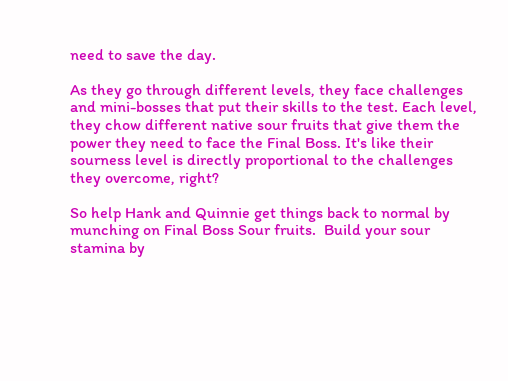need to save the day.

As they go through different levels, they face challenges and mini-bosses that put their skills to the test. Each level, they chow different native sour fruits that give them the power they need to face the Final Boss. It's like their sourness level is directly proportional to the challenges they overcome, right?

So help Hank and Quinnie get things back to normal by munching on Final Boss Sour fruits.  Build your sour stamina by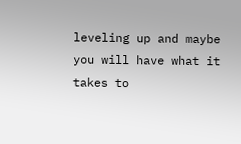leveling up and maybe you will have what it takes to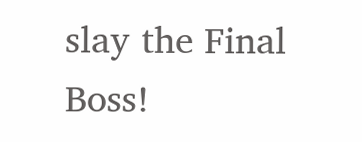slay the Final Boss!